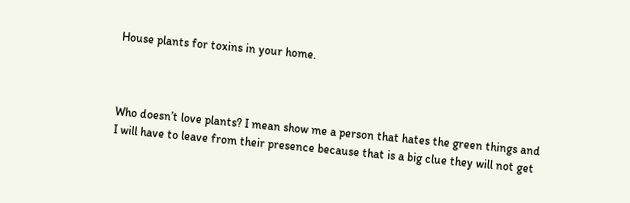House plants for toxins in your home.



Who doesn’t love plants? I mean show me a person that hates the green things and I will have to leave from their presence because that is a big clue they will not get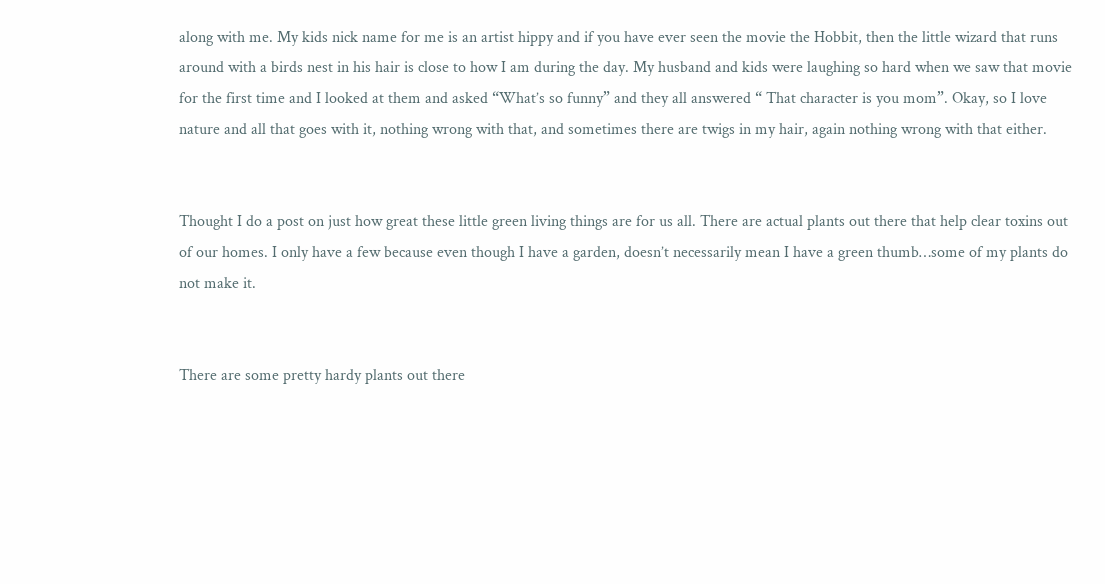along with me. My kids nick name for me is an artist hippy and if you have ever seen the movie the Hobbit, then the little wizard that runs around with a birds nest in his hair is close to how I am during the day. My husband and kids were laughing so hard when we saw that movie for the first time and I looked at them and asked “What’s so funny” and they all answered “ That character is you mom”. Okay, so I love nature and all that goes with it, nothing wrong with that, and sometimes there are twigs in my hair, again nothing wrong with that either.


Thought I do a post on just how great these little green living things are for us all. There are actual plants out there that help clear toxins out of our homes. I only have a few because even though I have a garden, doesn’t necessarily mean I have a green thumb…some of my plants do not make it.


There are some pretty hardy plants out there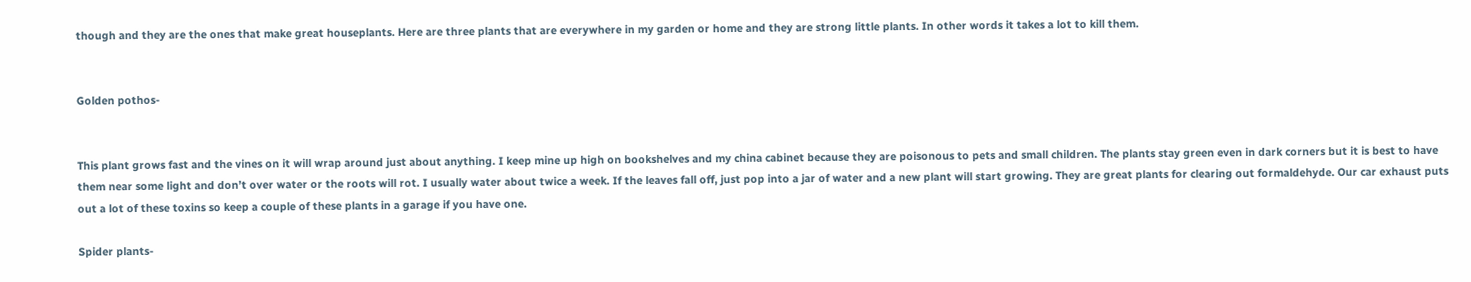though and they are the ones that make great houseplants. Here are three plants that are everywhere in my garden or home and they are strong little plants. In other words it takes a lot to kill them.


Golden pothos-


This plant grows fast and the vines on it will wrap around just about anything. I keep mine up high on bookshelves and my china cabinet because they are poisonous to pets and small children. The plants stay green even in dark corners but it is best to have them near some light and don’t over water or the roots will rot. I usually water about twice a week. If the leaves fall off, just pop into a jar of water and a new plant will start growing. They are great plants for clearing out formaldehyde. Our car exhaust puts out a lot of these toxins so keep a couple of these plants in a garage if you have one.

Spider plants-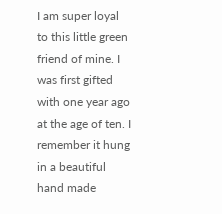I am super loyal to this little green friend of mine. I was first gifted with one year ago at the age of ten. I remember it hung in a beautiful hand made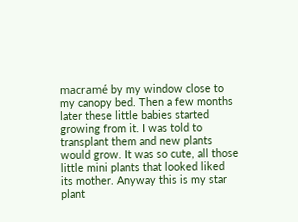macramé by my window close to my canopy bed. Then a few months later these little babies started growing from it. I was told to transplant them and new plants would grow. It was so cute, all those little mini plants that looked liked its mother. Anyway this is my star plant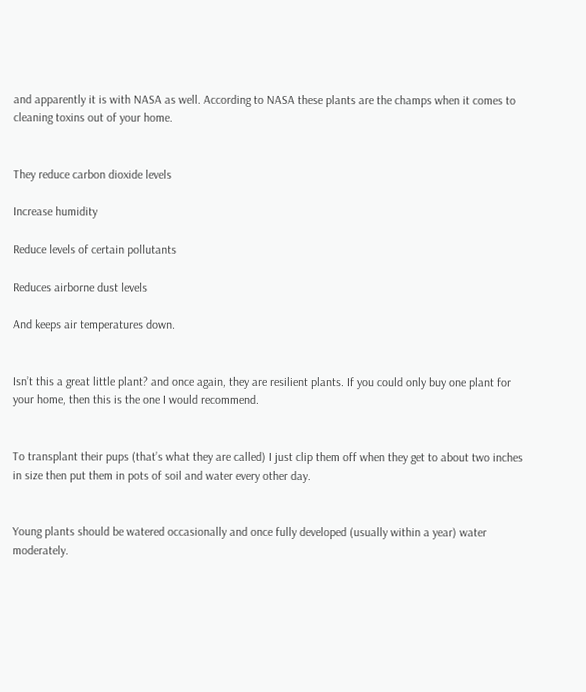and apparently it is with NASA as well. According to NASA these plants are the champs when it comes to cleaning toxins out of your home.


They reduce carbon dioxide levels

Increase humidity

Reduce levels of certain pollutants

Reduces airborne dust levels

And keeps air temperatures down.


Isn’t this a great little plant? and once again, they are resilient plants. If you could only buy one plant for your home, then this is the one I would recommend.


To transplant their pups (that’s what they are called) I just clip them off when they get to about two inches in size then put them in pots of soil and water every other day.


Young plants should be watered occasionally and once fully developed (usually within a year) water moderately.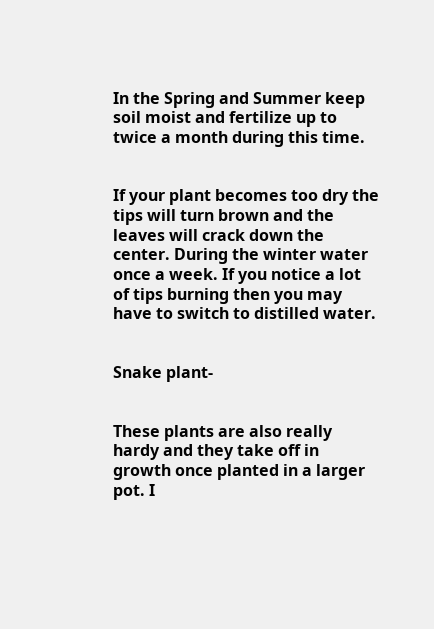In the Spring and Summer keep soil moist and fertilize up to twice a month during this time.


If your plant becomes too dry the tips will turn brown and the leaves will crack down the center. During the winter water once a week. If you notice a lot of tips burning then you may have to switch to distilled water.


Snake plant-


These plants are also really hardy and they take off in growth once planted in a larger pot. I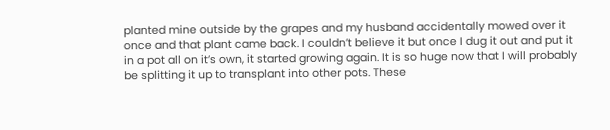planted mine outside by the grapes and my husband accidentally mowed over it once and that plant came back. I couldn’t believe it but once I dug it out and put it in a pot all on it’s own, it started growing again. It is so huge now that I will probably be splitting it up to transplant into other pots. These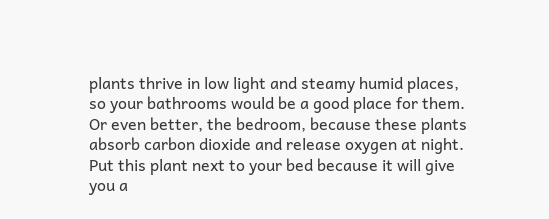plants thrive in low light and steamy humid places, so your bathrooms would be a good place for them. Or even better, the bedroom, because these plants absorb carbon dioxide and release oxygen at night. Put this plant next to your bed because it will give you a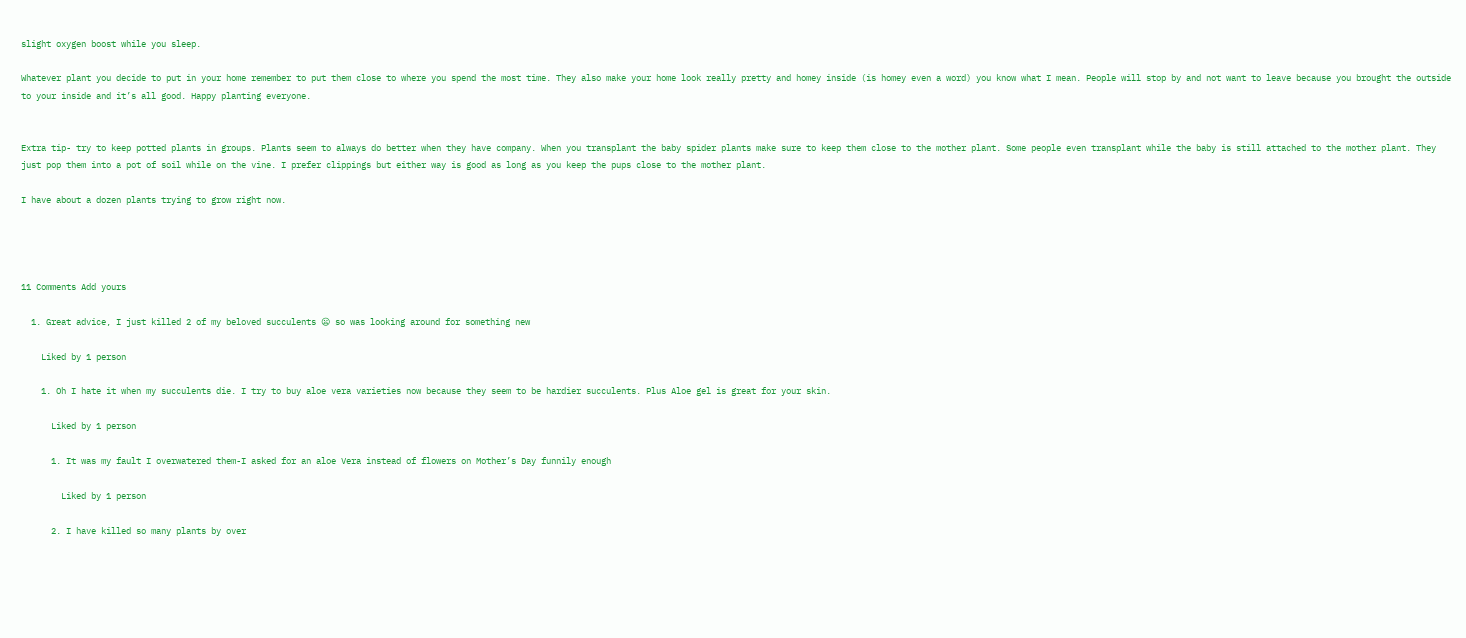slight oxygen boost while you sleep.

Whatever plant you decide to put in your home remember to put them close to where you spend the most time. They also make your home look really pretty and homey inside (is homey even a word) you know what I mean. People will stop by and not want to leave because you brought the outside to your inside and it’s all good. Happy planting everyone.


Extra tip- try to keep potted plants in groups. Plants seem to always do better when they have company. When you transplant the baby spider plants make sure to keep them close to the mother plant. Some people even transplant while the baby is still attached to the mother plant. They just pop them into a pot of soil while on the vine. I prefer clippings but either way is good as long as you keep the pups close to the mother plant.

I have about a dozen plants trying to grow right now.




11 Comments Add yours

  1. Great advice, I just killed 2 of my beloved succulents 😦 so was looking around for something new

    Liked by 1 person

    1. Oh I hate it when my succulents die. I try to buy aloe vera varieties now because they seem to be hardier succulents. Plus Aloe gel is great for your skin.

      Liked by 1 person

      1. It was my fault I overwatered them-I asked for an aloe Vera instead of flowers on Mother’s Day funnily enough

        Liked by 1 person

      2. I have killed so many plants by over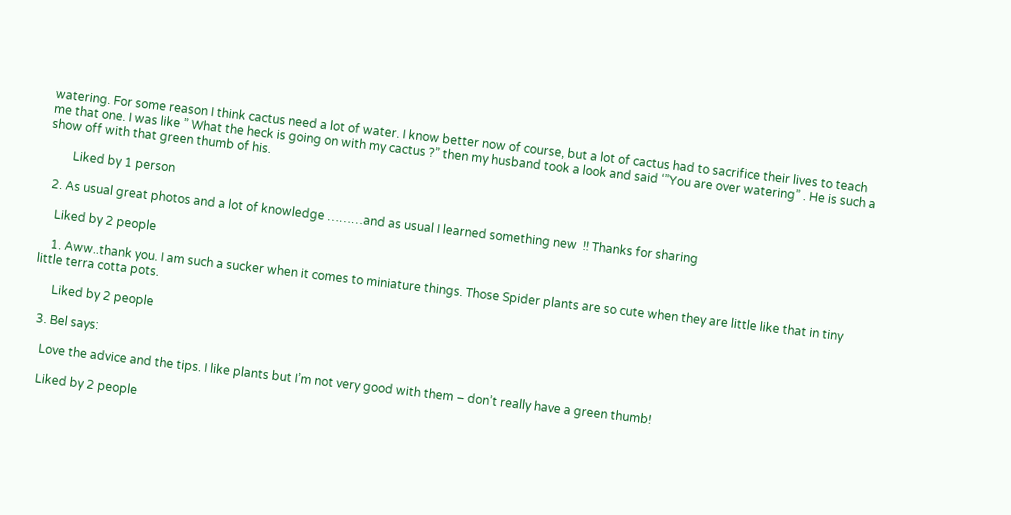watering. For some reason I think cactus need a lot of water. I know better now of course, but a lot of cactus had to sacrifice their lives to teach me that one. I was like ” What the heck is going on with my cactus ?” then my husband took a look and said ‘”You are over watering” . He is such a show off with that green thumb of his.

        Liked by 1 person

  2. As usual great photos and a lot of knowledge ………and as usual I learned something new  !! Thanks for sharing

    Liked by 2 people

    1. Aww..thank you. I am such a sucker when it comes to miniature things. Those Spider plants are so cute when they are little like that in tiny little terra cotta pots.

      Liked by 2 people

  3. Bel says:

    Love the advice and the tips. I like plants but I’m not very good with them – don’t really have a green thumb!

    Liked by 2 people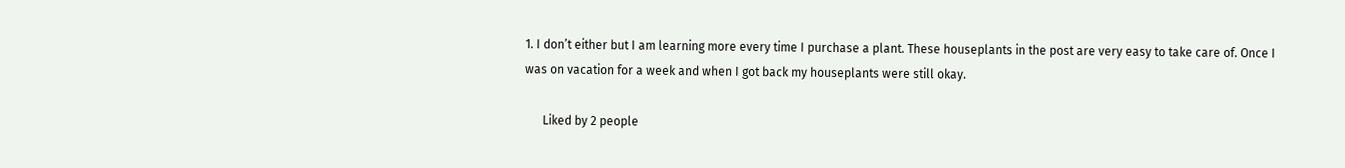1. I don’t either but I am learning more every time I purchase a plant. These houseplants in the post are very easy to take care of. Once I was on vacation for a week and when I got back my houseplants were still okay.

      Liked by 2 people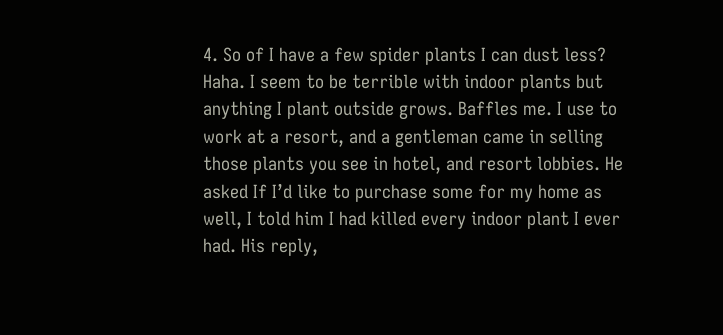4. So of I have a few spider plants I can dust less? Haha. I seem to be terrible with indoor plants but anything I plant outside grows. Baffles me. I use to work at a resort, and a gentleman came in selling those plants you see in hotel, and resort lobbies. He asked If I’d like to purchase some for my home as well, I told him I had killed every indoor plant I ever had. His reply,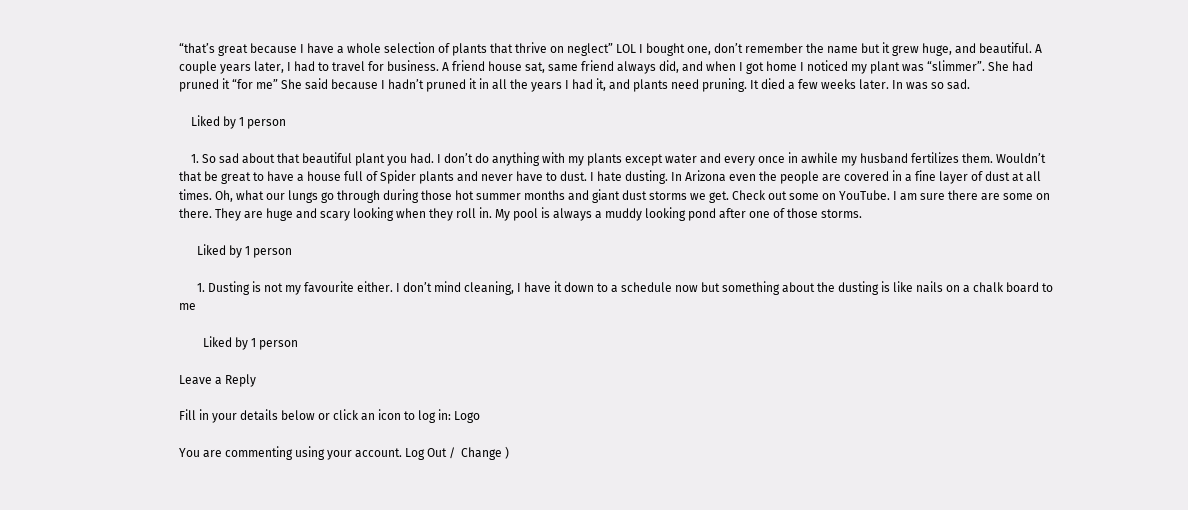“that’s great because I have a whole selection of plants that thrive on neglect” LOL I bought one, don’t remember the name but it grew huge, and beautiful. A couple years later, I had to travel for business. A friend house sat, same friend always did, and when I got home I noticed my plant was “slimmer”. She had pruned it “for me” She said because I hadn’t pruned it in all the years I had it, and plants need pruning. It died a few weeks later. In was so sad.

    Liked by 1 person

    1. So sad about that beautiful plant you had. I don’t do anything with my plants except water and every once in awhile my husband fertilizes them. Wouldn’t that be great to have a house full of Spider plants and never have to dust. I hate dusting. In Arizona even the people are covered in a fine layer of dust at all times. Oh, what our lungs go through during those hot summer months and giant dust storms we get. Check out some on YouTube. I am sure there are some on there. They are huge and scary looking when they roll in. My pool is always a muddy looking pond after one of those storms.

      Liked by 1 person

      1. Dusting is not my favourite either. I don’t mind cleaning, I have it down to a schedule now but something about the dusting is like nails on a chalk board to me

        Liked by 1 person

Leave a Reply

Fill in your details below or click an icon to log in: Logo

You are commenting using your account. Log Out /  Change )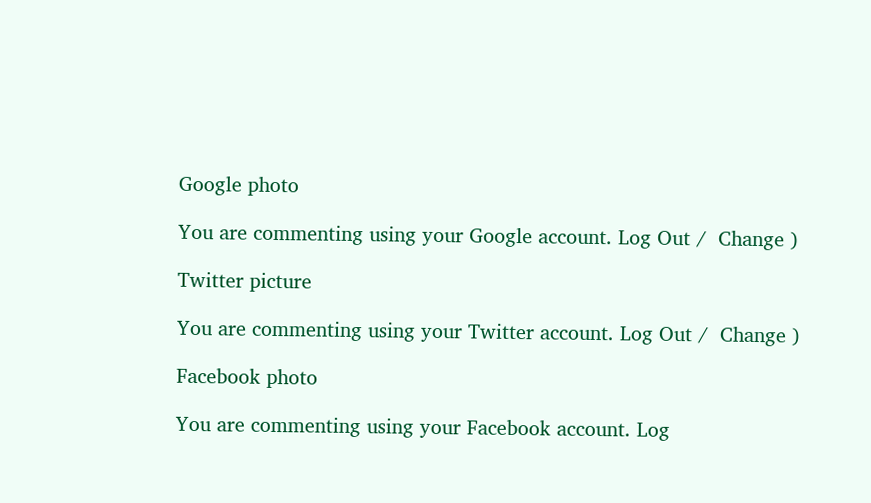Google photo

You are commenting using your Google account. Log Out /  Change )

Twitter picture

You are commenting using your Twitter account. Log Out /  Change )

Facebook photo

You are commenting using your Facebook account. Log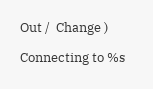Out /  Change )

Connecting to %s